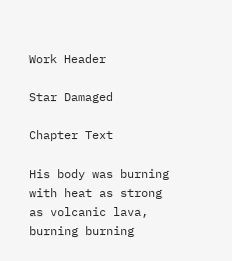Work Header

Star Damaged

Chapter Text

His body was burning with heat as strong as volcanic lava, burning burning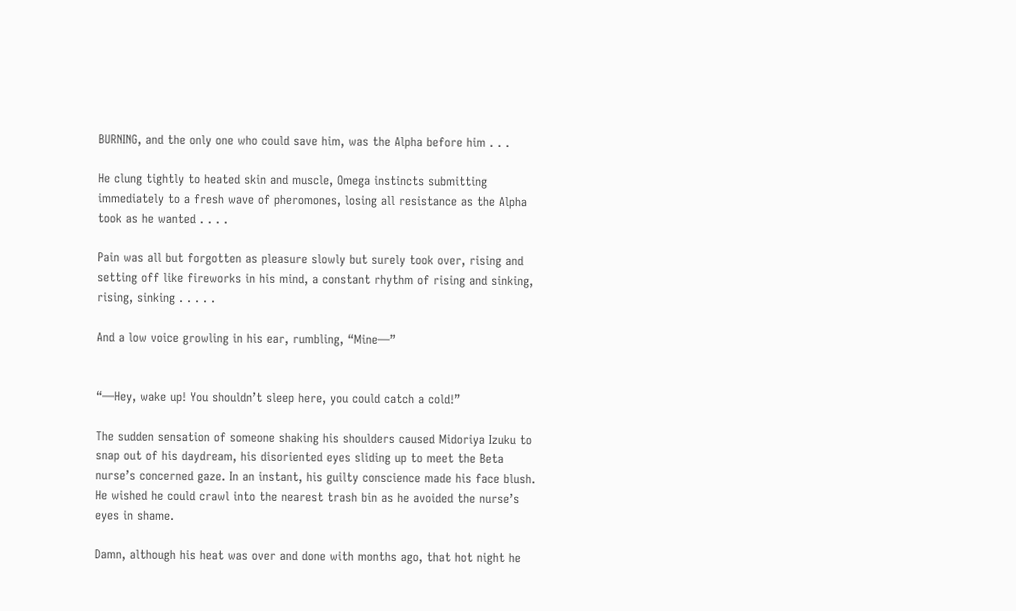BURNING, and the only one who could save him, was the Alpha before him . . .

He clung tightly to heated skin and muscle, Omega instincts submitting immediately to a fresh wave of pheromones, losing all resistance as the Alpha took as he wanted . . . .

Pain was all but forgotten as pleasure slowly but surely took over, rising and setting off like fireworks in his mind, a constant rhythm of rising and sinking, rising, sinking . . . . .

And a low voice growling in his ear, rumbling, “Mine—”


“—Hey, wake up! You shouldn’t sleep here, you could catch a cold!”

The sudden sensation of someone shaking his shoulders caused Midoriya Izuku to snap out of his daydream, his disoriented eyes sliding up to meet the Beta nurse’s concerned gaze. In an instant, his guilty conscience made his face blush. He wished he could crawl into the nearest trash bin as he avoided the nurse’s eyes in shame.

Damn, although his heat was over and done with months ago, that hot night he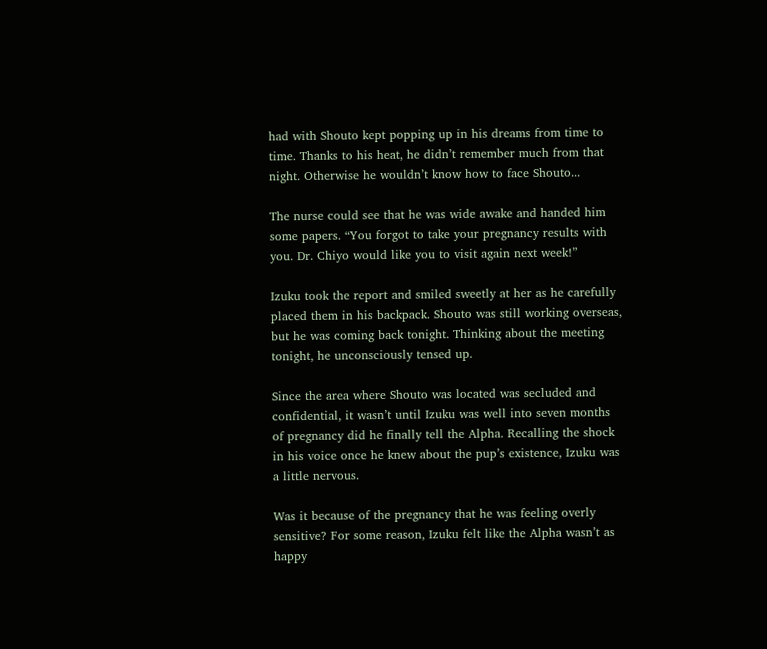had with Shouto kept popping up in his dreams from time to time. Thanks to his heat, he didn’t remember much from that night. Otherwise he wouldn’t know how to face Shouto...

The nurse could see that he was wide awake and handed him some papers. “You forgot to take your pregnancy results with you. Dr. Chiyo would like you to visit again next week!”

Izuku took the report and smiled sweetly at her as he carefully placed them in his backpack. Shouto was still working overseas, but he was coming back tonight. Thinking about the meeting tonight, he unconsciously tensed up.

Since the area where Shouto was located was secluded and confidential, it wasn’t until Izuku was well into seven months of pregnancy did he finally tell the Alpha. Recalling the shock in his voice once he knew about the pup’s existence, Izuku was a little nervous.

Was it because of the pregnancy that he was feeling overly sensitive? For some reason, Izuku felt like the Alpha wasn’t as happy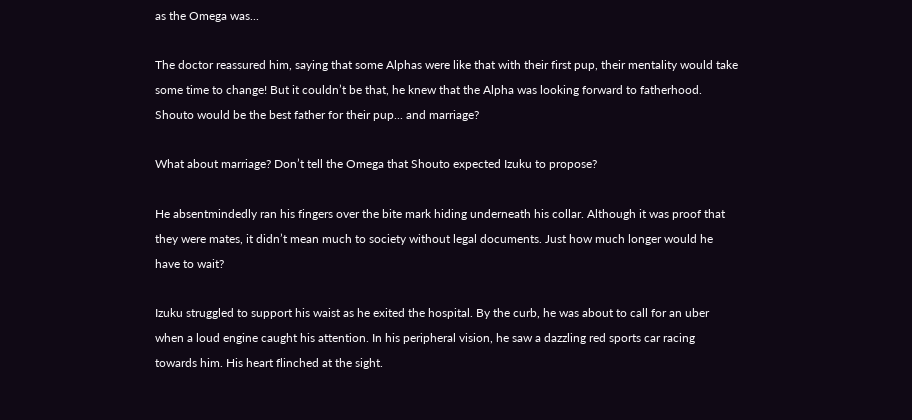as the Omega was...

The doctor reassured him, saying that some Alphas were like that with their first pup, their mentality would take some time to change! But it couldn’t be that, he knew that the Alpha was looking forward to fatherhood. Shouto would be the best father for their pup... and marriage?

What about marriage? Don’t tell the Omega that Shouto expected Izuku to propose?

He absentmindedly ran his fingers over the bite mark hiding underneath his collar. Although it was proof that they were mates, it didn’t mean much to society without legal documents. Just how much longer would he have to wait?

Izuku struggled to support his waist as he exited the hospital. By the curb, he was about to call for an uber when a loud engine caught his attention. In his peripheral vision, he saw a dazzling red sports car racing towards him. His heart flinched at the sight.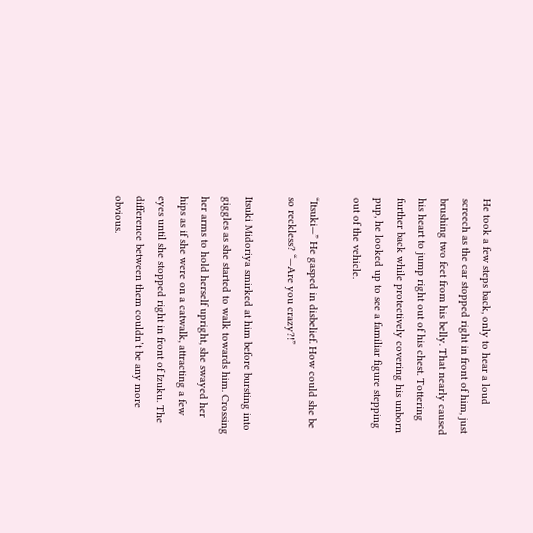He took a few steps back, only to hear a loud screech as the car stopped right in front of him, just brushing two feet from his belly. That nearly caused his heart to jump right out of his chest. Tottering further back while protectively covering his unborn pup, he looked up to see a familiar figure stepping out of the vehicle.

“Itsuki—” He gasped in disbelief. How could she be so reckless? “—Are you crazy?!”

Itsuki Midoriya smirked at him before bursting into giggles as she started to walk towards him. Crossing her arms to hold herself upright, she swayed her hips as if she were on a catwalk, attracting a few eyes until she stopped right in front of Izuku. The difference between them couldn’t be any more obvious.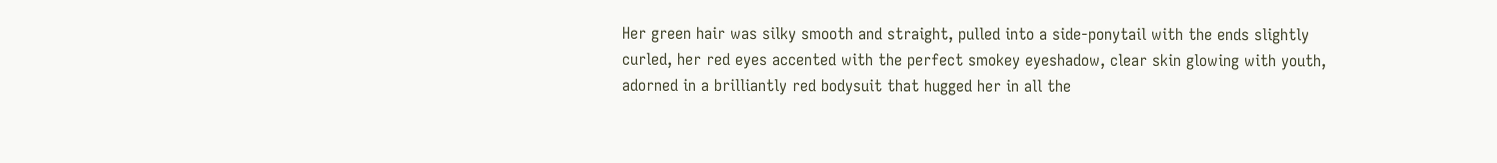Her green hair was silky smooth and straight, pulled into a side-ponytail with the ends slightly curled, her red eyes accented with the perfect smokey eyeshadow, clear skin glowing with youth, adorned in a brilliantly red bodysuit that hugged her in all the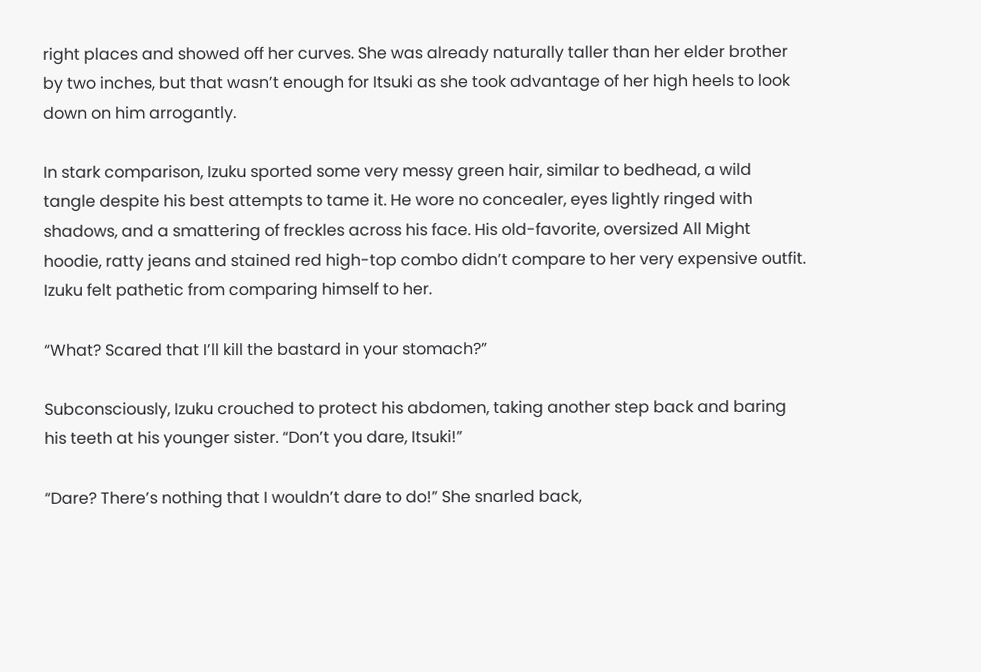right places and showed off her curves. She was already naturally taller than her elder brother by two inches, but that wasn’t enough for Itsuki as she took advantage of her high heels to look down on him arrogantly.

In stark comparison, Izuku sported some very messy green hair, similar to bedhead, a wild tangle despite his best attempts to tame it. He wore no concealer, eyes lightly ringed with shadows, and a smattering of freckles across his face. His old-favorite, oversized All Might hoodie, ratty jeans and stained red high-top combo didn’t compare to her very expensive outfit. Izuku felt pathetic from comparing himself to her.

“What? Scared that I’ll kill the bastard in your stomach?”

Subconsciously, Izuku crouched to protect his abdomen, taking another step back and baring his teeth at his younger sister. “Don’t you dare, Itsuki!”

“Dare? There’s nothing that I wouldn’t dare to do!” She snarled back,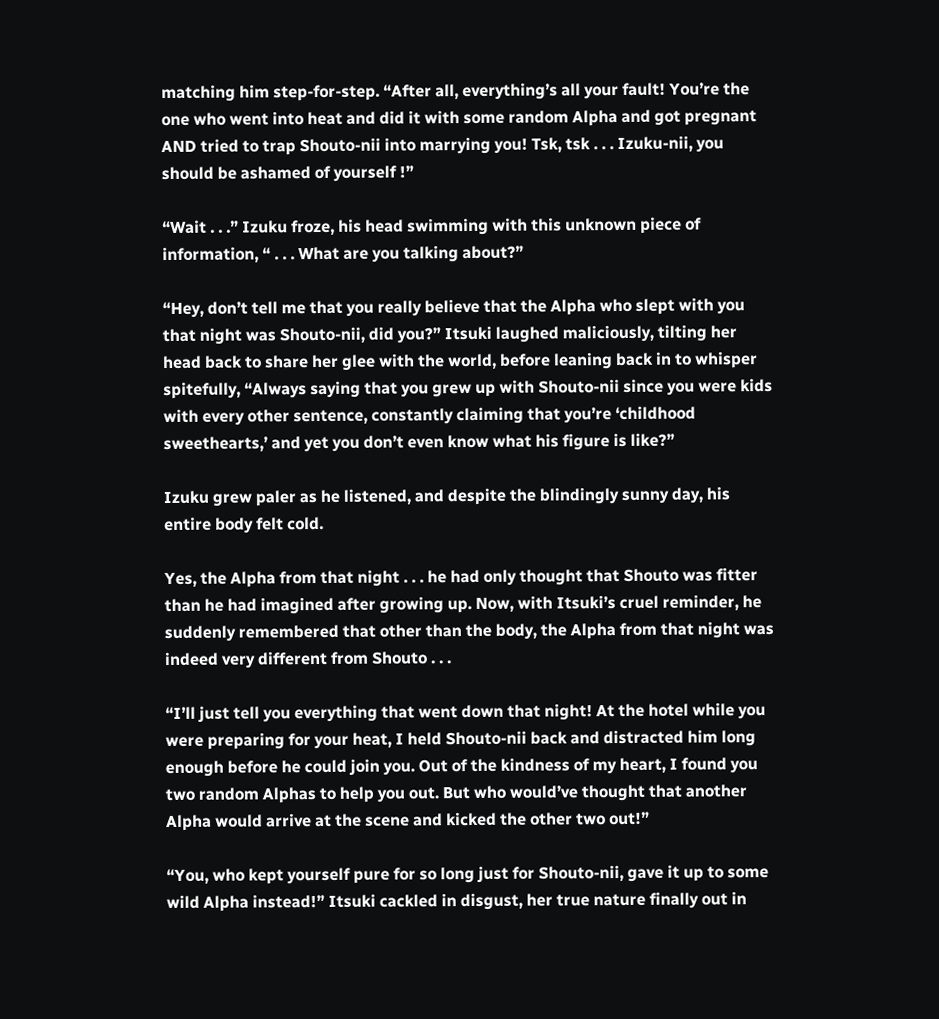matching him step-for-step. “After all, everything’s all your fault! You’re the one who went into heat and did it with some random Alpha and got pregnant AND tried to trap Shouto-nii into marrying you! Tsk, tsk . . . Izuku-nii, you should be ashamed of yourself !”

“Wait . . .” Izuku froze, his head swimming with this unknown piece of information, “ . . . What are you talking about?”

“Hey, don’t tell me that you really believe that the Alpha who slept with you that night was Shouto-nii, did you?” Itsuki laughed maliciously, tilting her head back to share her glee with the world, before leaning back in to whisper spitefully, “Always saying that you grew up with Shouto-nii since you were kids with every other sentence, constantly claiming that you’re ‘childhood sweethearts,’ and yet you don’t even know what his figure is like?”

Izuku grew paler as he listened, and despite the blindingly sunny day, his entire body felt cold.

Yes, the Alpha from that night . . . he had only thought that Shouto was fitter than he had imagined after growing up. Now, with Itsuki’s cruel reminder, he suddenly remembered that other than the body, the Alpha from that night was indeed very different from Shouto . . .

“I’ll just tell you everything that went down that night! At the hotel while you were preparing for your heat, I held Shouto-nii back and distracted him long enough before he could join you. Out of the kindness of my heart, I found you two random Alphas to help you out. But who would’ve thought that another Alpha would arrive at the scene and kicked the other two out!”

“You, who kept yourself pure for so long just for Shouto-nii, gave it up to some wild Alpha instead!” Itsuki cackled in disgust, her true nature finally out in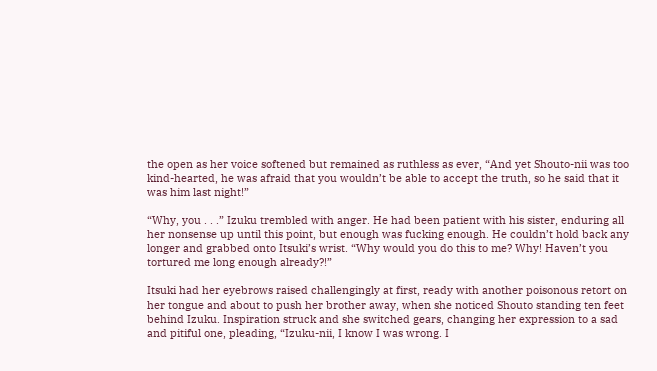the open as her voice softened but remained as ruthless as ever, “And yet Shouto-nii was too kind-hearted, he was afraid that you wouldn’t be able to accept the truth, so he said that it was him last night!”

“Why, you . . .” Izuku trembled with anger. He had been patient with his sister, enduring all her nonsense up until this point, but enough was fucking enough. He couldn’t hold back any longer and grabbed onto Itsuki’s wrist. “Why would you do this to me? Why! Haven’t you tortured me long enough already?!”

Itsuki had her eyebrows raised challengingly at first, ready with another poisonous retort on her tongue and about to push her brother away, when she noticed Shouto standing ten feet behind Izuku. Inspiration struck and she switched gears, changing her expression to a sad and pitiful one, pleading, “Izuku-nii, I know I was wrong. I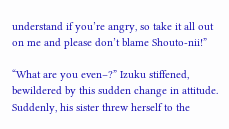understand if you’re angry, so take it all out on me and please don’t blame Shouto-nii!”

“What are you even–?” Izuku stiffened, bewildered by this sudden change in attitude. Suddenly, his sister threw herself to the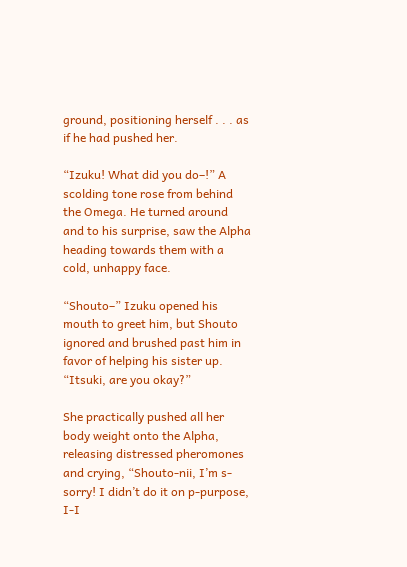ground, positioning herself . . . as if he had pushed her.

“Izuku! What did you do–!” A scolding tone rose from behind the Omega. He turned around and to his surprise, saw the Alpha heading towards them with a cold, unhappy face.

“Shouto–” Izuku opened his mouth to greet him, but Shouto ignored and brushed past him in favor of helping his sister up. “Itsuki, are you okay?”

She practically pushed all her body weight onto the Alpha, releasing distressed pheromones and crying, “Shouto-nii, I’m s-sorry! I didn’t do it on p-purpose, I-I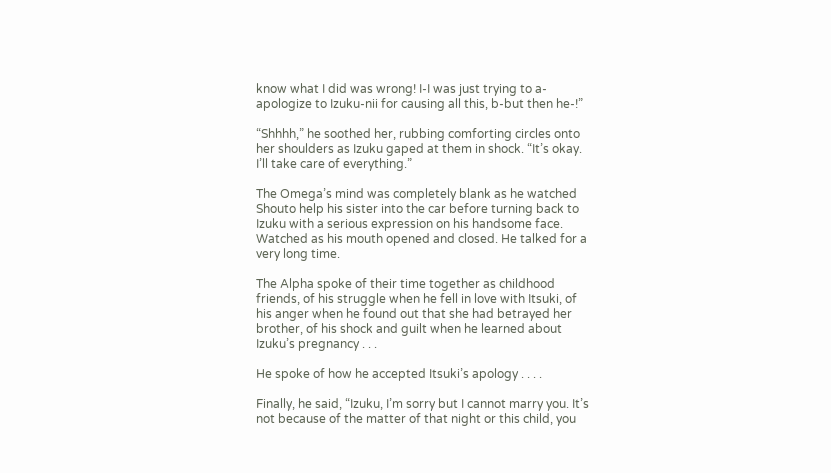know what I did was wrong! I-I was just trying to a-apologize to Izuku-nii for causing all this, b-but then he-!”

“Shhhh,” he soothed her, rubbing comforting circles onto her shoulders as Izuku gaped at them in shock. “It’s okay. I’ll take care of everything.”

The Omega’s mind was completely blank as he watched Shouto help his sister into the car before turning back to Izuku with a serious expression on his handsome face. Watched as his mouth opened and closed. He talked for a very long time.

The Alpha spoke of their time together as childhood friends, of his struggle when he fell in love with Itsuki, of his anger when he found out that she had betrayed her brother, of his shock and guilt when he learned about Izuku’s pregnancy . . .

He spoke of how he accepted Itsuki’s apology . . . .

Finally, he said, “Izuku, I’m sorry but I cannot marry you. It’s not because of the matter of that night or this child, you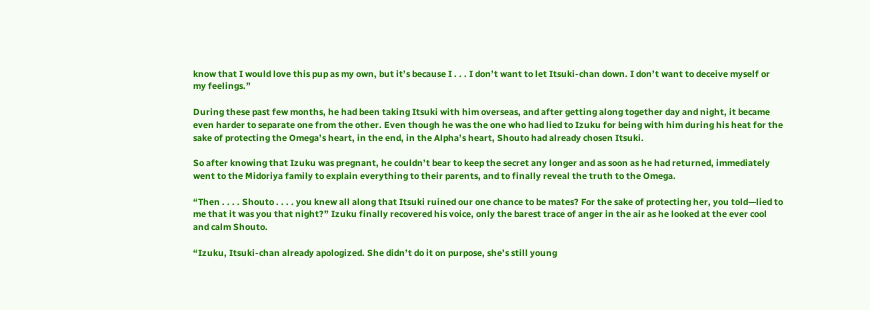know that I would love this pup as my own, but it’s because I . . . I don’t want to let Itsuki-chan down. I don’t want to deceive myself or my feelings.”

During these past few months, he had been taking Itsuki with him overseas, and after getting along together day and night, it became even harder to separate one from the other. Even though he was the one who had lied to Izuku for being with him during his heat for the sake of protecting the Omega’s heart, in the end, in the Alpha’s heart, Shouto had already chosen Itsuki.

So after knowing that Izuku was pregnant, he couldn’t bear to keep the secret any longer and as soon as he had returned, immediately went to the Midoriya family to explain everything to their parents, and to finally reveal the truth to the Omega.

“Then . . . . Shouto . . . . you knew all along that Itsuki ruined our one chance to be mates? For the sake of protecting her, you told—lied to me that it was you that night?” Izuku finally recovered his voice, only the barest trace of anger in the air as he looked at the ever cool and calm Shouto.

“Izuku, Itsuki-chan already apologized. She didn’t do it on purpose, she’s still young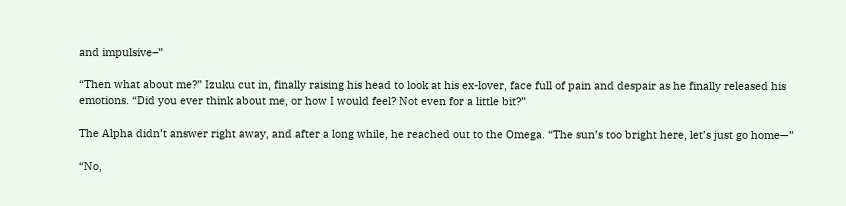and impulsive–”

“Then what about me?” Izuku cut in, finally raising his head to look at his ex-lover, face full of pain and despair as he finally released his emotions. “Did you ever think about me, or how I would feel? Not even for a little bit?”

The Alpha didn’t answer right away, and after a long while, he reached out to the Omega. “The sun’s too bright here, let’s just go home—”

“No,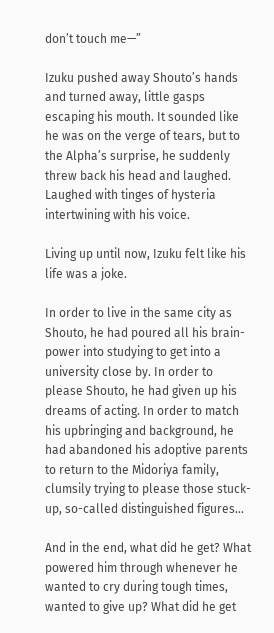don’t touch me—”

Izuku pushed away Shouto’s hands and turned away, little gasps escaping his mouth. It sounded like he was on the verge of tears, but to the Alpha’s surprise, he suddenly threw back his head and laughed. Laughed with tinges of hysteria intertwining with his voice.

Living up until now, Izuku felt like his life was a joke.

In order to live in the same city as Shouto, he had poured all his brain-power into studying to get into a university close by. In order to please Shouto, he had given up his dreams of acting. In order to match his upbringing and background, he had abandoned his adoptive parents to return to the Midoriya family, clumsily trying to please those stuck-up, so-called distinguished figures...

And in the end, what did he get? What powered him through whenever he wanted to cry during tough times, wanted to give up? What did he get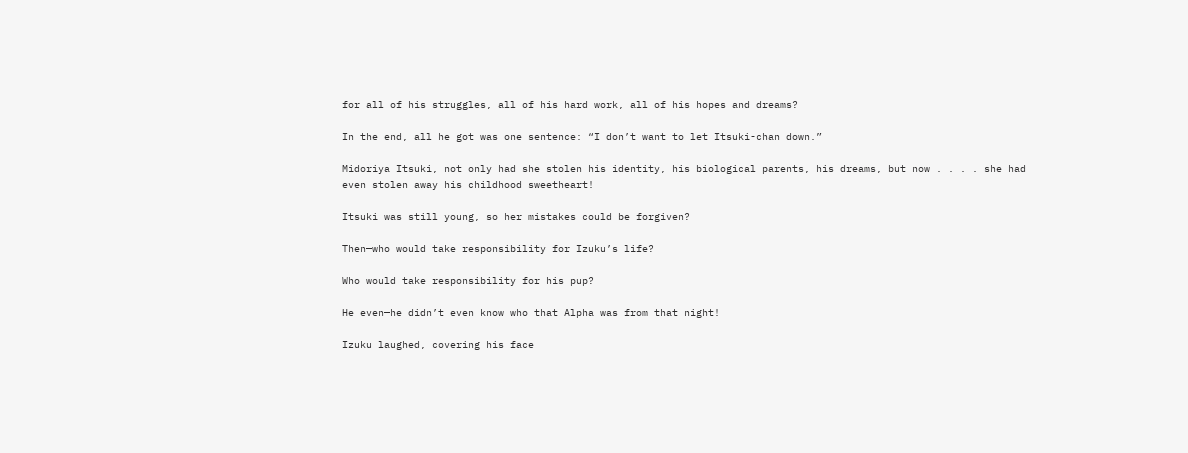for all of his struggles, all of his hard work, all of his hopes and dreams?

In the end, all he got was one sentence: “I don’t want to let Itsuki-chan down.”

Midoriya Itsuki, not only had she stolen his identity, his biological parents, his dreams, but now . . . . she had even stolen away his childhood sweetheart!

Itsuki was still young, so her mistakes could be forgiven?

Then—who would take responsibility for Izuku’s life?

Who would take responsibility for his pup?

He even—he didn’t even know who that Alpha was from that night!

Izuku laughed, covering his face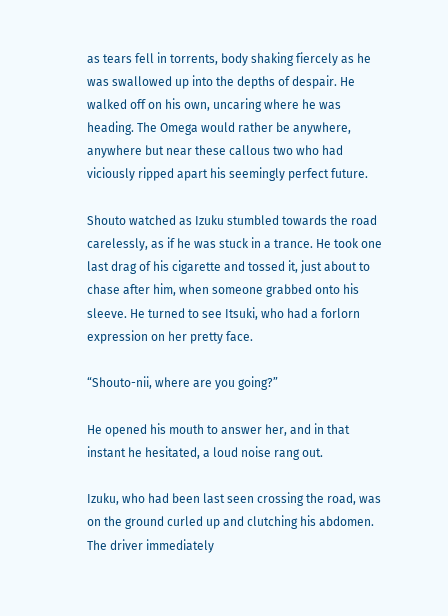as tears fell in torrents, body shaking fiercely as he was swallowed up into the depths of despair. He walked off on his own, uncaring where he was heading. The Omega would rather be anywhere, anywhere but near these callous two who had viciously ripped apart his seemingly perfect future.

Shouto watched as Izuku stumbled towards the road carelessly, as if he was stuck in a trance. He took one last drag of his cigarette and tossed it, just about to chase after him, when someone grabbed onto his sleeve. He turned to see Itsuki, who had a forlorn expression on her pretty face.

“Shouto-nii, where are you going?”

He opened his mouth to answer her, and in that instant he hesitated, a loud noise rang out.

Izuku, who had been last seen crossing the road, was on the ground curled up and clutching his abdomen. The driver immediately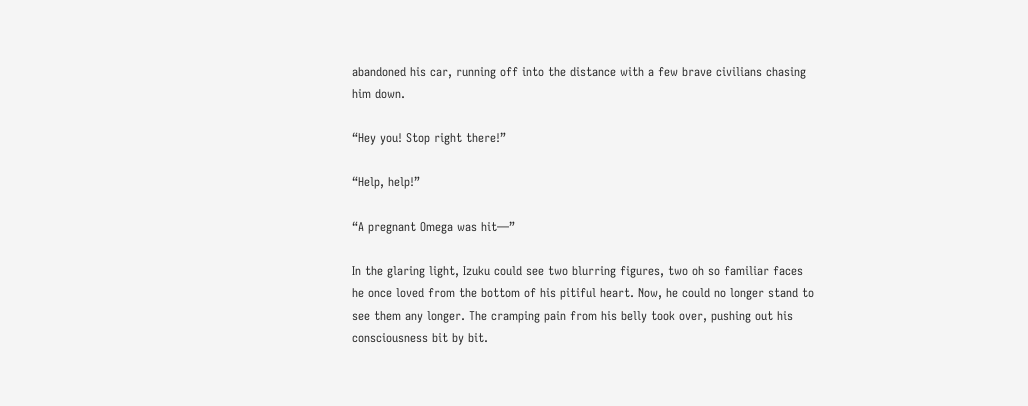abandoned his car, running off into the distance with a few brave civilians chasing him down.

“Hey you! Stop right there!”

“Help, help!”

“A pregnant Omega was hit—”

In the glaring light, Izuku could see two blurring figures, two oh so familiar faces he once loved from the bottom of his pitiful heart. Now, he could no longer stand to see them any longer. The cramping pain from his belly took over, pushing out his consciousness bit by bit.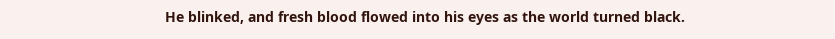He blinked, and fresh blood flowed into his eyes as the world turned black.